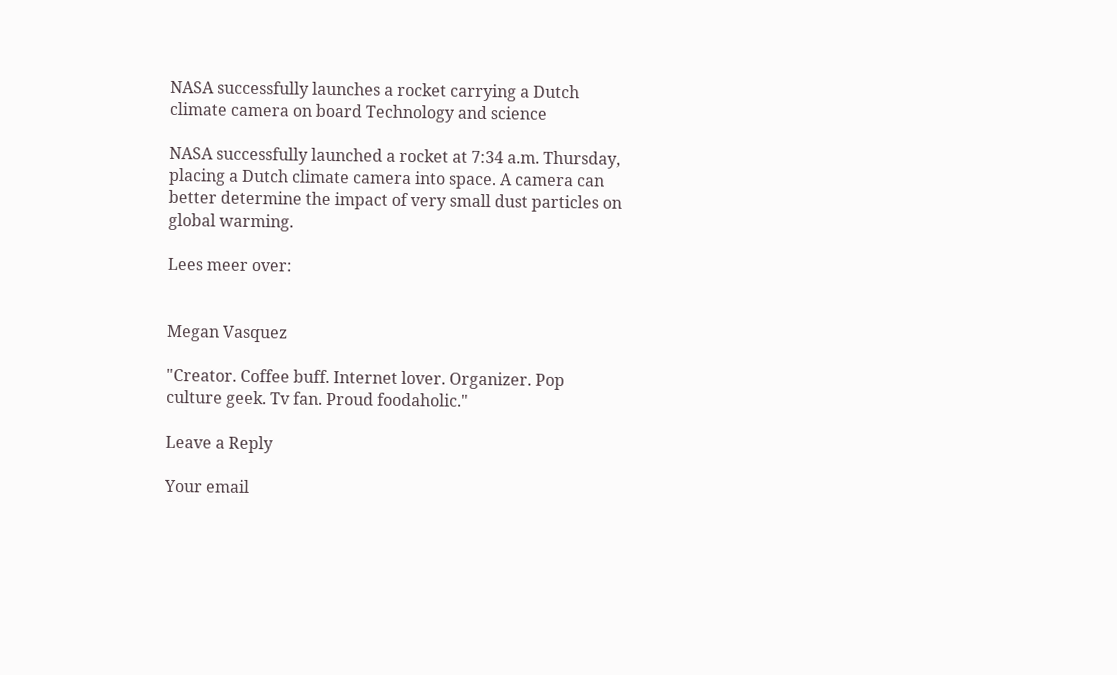NASA successfully launches a rocket carrying a Dutch climate camera on board Technology and science

NASA successfully launched a rocket at 7:34 a.m. Thursday, placing a Dutch climate camera into space. A camera can better determine the impact of very small dust particles on global warming.

Lees meer over:


Megan Vasquez

"Creator. Coffee buff. Internet lover. Organizer. Pop culture geek. Tv fan. Proud foodaholic."

Leave a Reply

Your email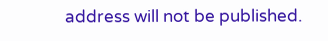address will not be published.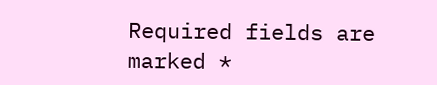Required fields are marked *